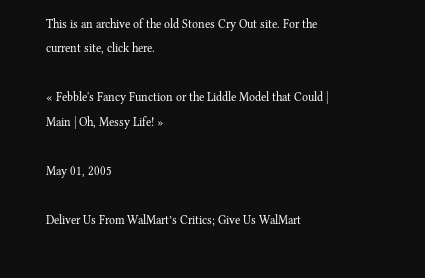This is an archive of the old Stones Cry Out site. For the current site, click here.

« Febble's Fancy Function or the Liddle Model that Could | Main | Oh, Messy Life! »

May 01, 2005

Deliver Us From WalMart’s Critics; Give Us WalMart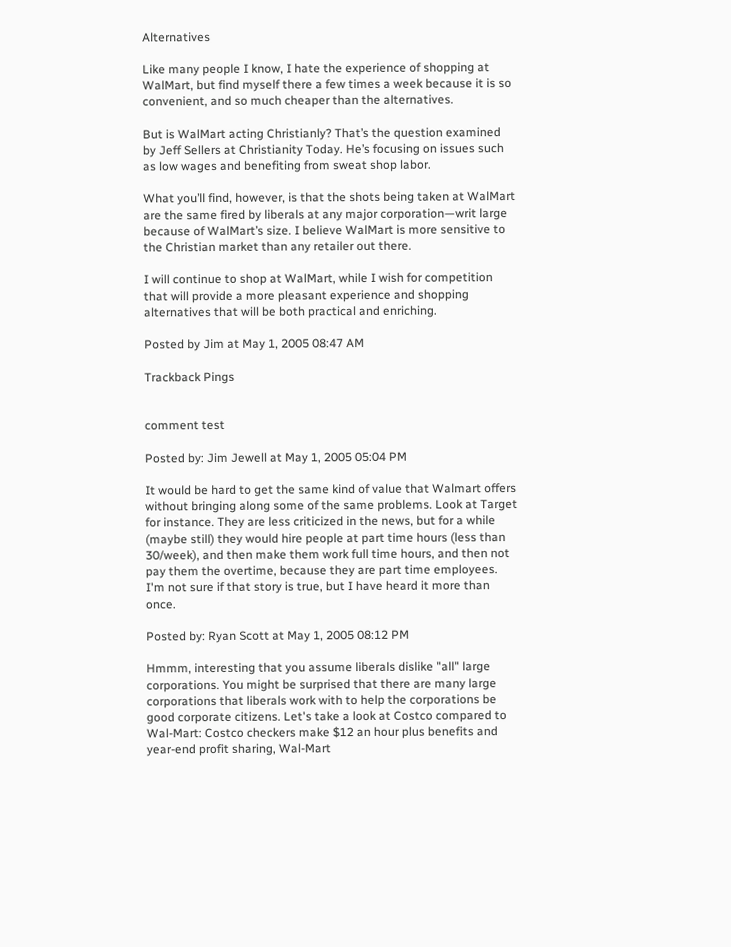Alternatives

Like many people I know, I hate the experience of shopping at WalMart, but find myself there a few times a week because it is so convenient, and so much cheaper than the alternatives.

But is WalMart acting Christianly? That’s the question examined by Jeff Sellers at Christianity Today. He’s focusing on issues such as low wages and benefiting from sweat shop labor.

What you’ll find, however, is that the shots being taken at WalMart are the same fired by liberals at any major corporation—writ large because of WalMart’s size. I believe WalMart is more sensitive to the Christian market than any retailer out there.

I will continue to shop at WalMart, while I wish for competition that will provide a more pleasant experience and shopping alternatives that will be both practical and enriching.

Posted by Jim at May 1, 2005 08:47 AM

Trackback Pings


comment test

Posted by: Jim Jewell at May 1, 2005 05:04 PM

It would be hard to get the same kind of value that Walmart offers without bringing along some of the same problems. Look at Target for instance. They are less criticized in the news, but for a while (maybe still) they would hire people at part time hours (less than 30/week), and then make them work full time hours, and then not pay them the overtime, because they are part time employees. I'm not sure if that story is true, but I have heard it more than once.

Posted by: Ryan Scott at May 1, 2005 08:12 PM

Hmmm, interesting that you assume liberals dislike "all" large corporations. You might be surprised that there are many large corporations that liberals work with to help the corporations be good corporate citizens. Let's take a look at Costco compared to Wal-Mart: Costco checkers make $12 an hour plus benefits and year-end profit sharing, Wal-Mart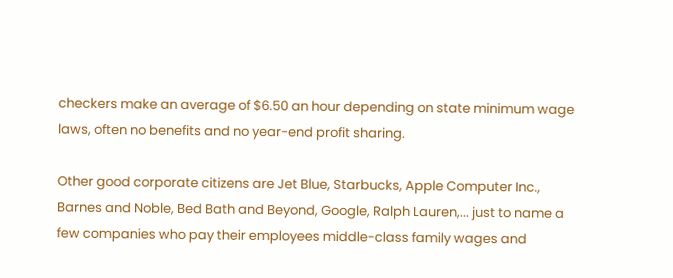checkers make an average of $6.50 an hour depending on state minimum wage laws, often no benefits and no year-end profit sharing.

Other good corporate citizens are Jet Blue, Starbucks, Apple Computer Inc., Barnes and Noble, Bed Bath and Beyond, Google, Ralph Lauren,... just to name a few companies who pay their employees middle-class family wages and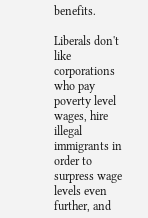benefits.

Liberals don't like corporations who pay poverty level wages, hire illegal immigrants in order to surpress wage levels even further, and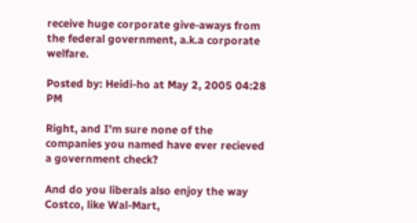receive huge corporate give-aways from the federal government, a.k.a corporate welfare.

Posted by: Heidi-ho at May 2, 2005 04:28 PM

Right, and I'm sure none of the companies you named have ever recieved a government check?

And do you liberals also enjoy the way Costco, like Wal-Mart,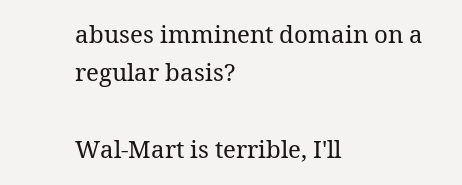abuses imminent domain on a regular basis?

Wal-Mart is terrible, I'll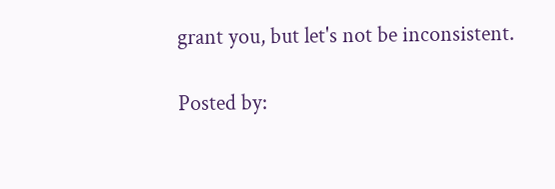grant you, but let's not be inconsistent.

Posted by: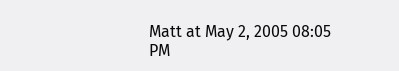Matt at May 2, 2005 08:05 PM